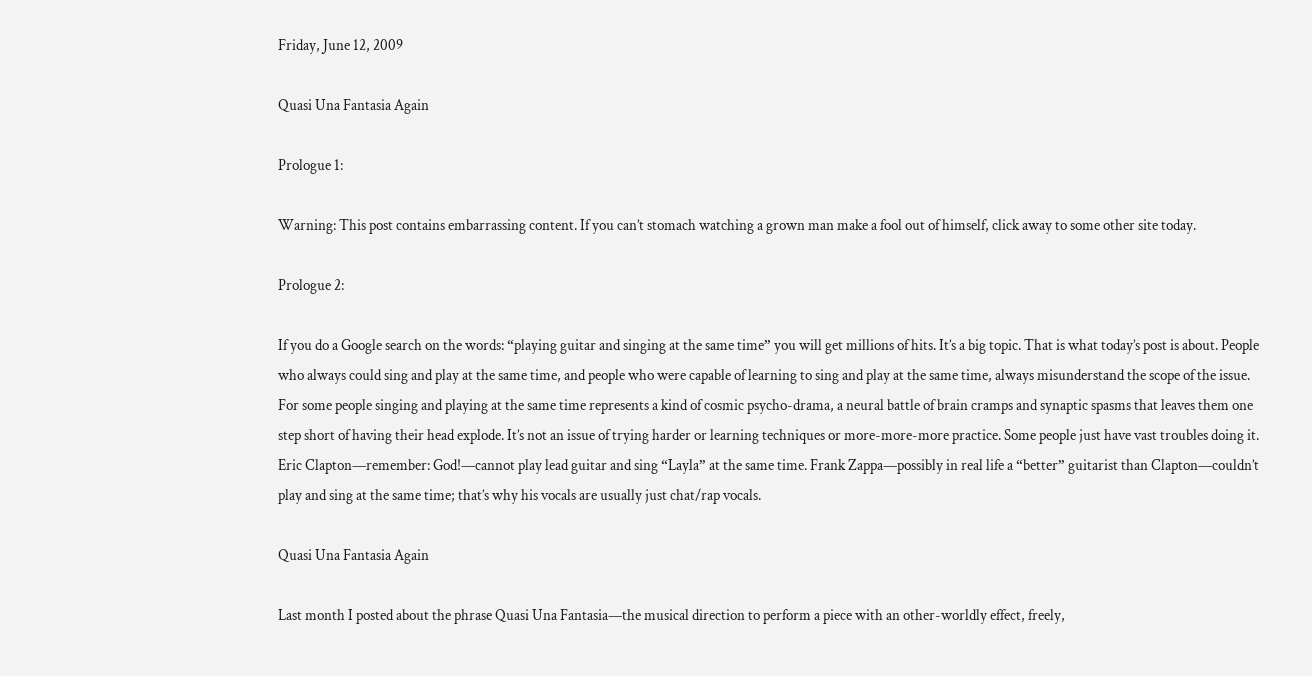Friday, June 12, 2009

Quasi Una Fantasia Again

Prologue 1:

Warning: This post contains embarrassing content. If you can’t stomach watching a grown man make a fool out of himself, click away to some other site today.

Prologue 2:

If you do a Google search on the words: “playing guitar and singing at the same time” you will get millions of hits. It’s a big topic. That is what today’s post is about. People who always could sing and play at the same time, and people who were capable of learning to sing and play at the same time, always misunderstand the scope of the issue. For some people singing and playing at the same time represents a kind of cosmic psycho-drama, a neural battle of brain cramps and synaptic spasms that leaves them one step short of having their head explode. It’s not an issue of trying harder or learning techniques or more-more-more practice. Some people just have vast troubles doing it. Eric Clapton—remember: God!—cannot play lead guitar and sing “Layla” at the same time. Frank Zappa—possibly in real life a “better” guitarist than Clapton—couldn’t play and sing at the same time; that’s why his vocals are usually just chat/rap vocals.

Quasi Una Fantasia Again

Last month I posted about the phrase Quasi Una Fantasia—the musical direction to perform a piece with an other-worldly effect, freely,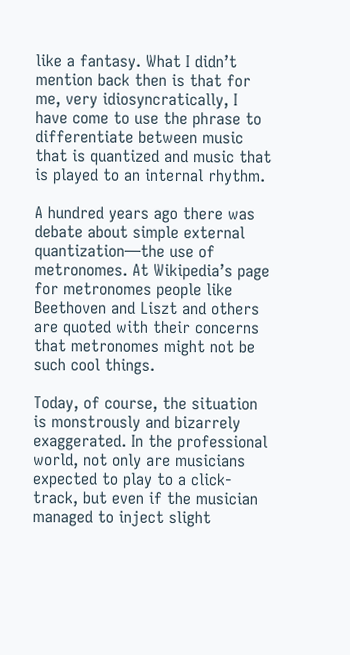like a fantasy. What I didn’t mention back then is that for me, very idiosyncratically, I have come to use the phrase to differentiate between music that is quantized and music that is played to an internal rhythm.

A hundred years ago there was debate about simple external quantization—the use of metronomes. At Wikipedia’s page for metronomes people like Beethoven and Liszt and others are quoted with their concerns that metronomes might not be such cool things.

Today, of course, the situation is monstrously and bizarrely exaggerated. In the professional world, not only are musicians expected to play to a click-track, but even if the musician managed to inject slight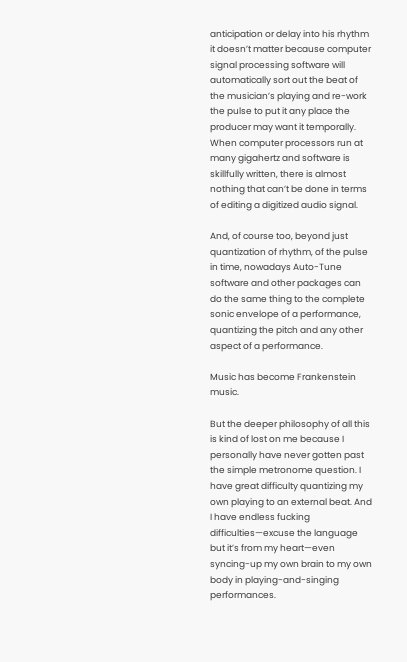anticipation or delay into his rhythm it doesn’t matter because computer signal processing software will automatically sort out the beat of the musician’s playing and re-work the pulse to put it any place the producer may want it temporally. When computer processors run at many gigahertz and software is skillfully written, there is almost nothing that can’t be done in terms of editing a digitized audio signal.

And, of course too, beyond just quantization of rhythm, of the pulse in time, nowadays Auto-Tune software and other packages can do the same thing to the complete sonic envelope of a performance, quantizing the pitch and any other aspect of a performance.

Music has become Frankenstein music.

But the deeper philosophy of all this is kind of lost on me because I personally have never gotten past the simple metronome question. I have great difficulty quantizing my own playing to an external beat. And I have endless fucking difficulties—excuse the language but it’s from my heart—even syncing-up my own brain to my own body in playing-and-singing performances.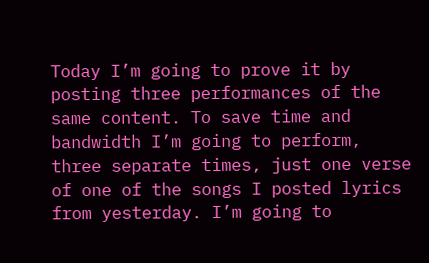Today I’m going to prove it by posting three performances of the same content. To save time and bandwidth I’m going to perform, three separate times, just one verse of one of the songs I posted lyrics from yesterday. I’m going to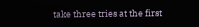take three tries at the first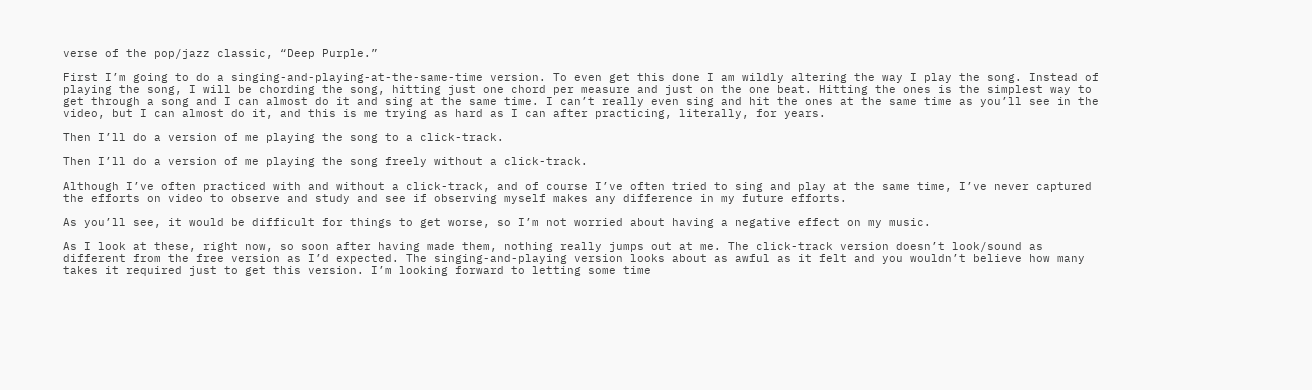verse of the pop/jazz classic, “Deep Purple.”

First I’m going to do a singing-and-playing-at-the-same-time version. To even get this done I am wildly altering the way I play the song. Instead of playing the song, I will be chording the song, hitting just one chord per measure and just on the one beat. Hitting the ones is the simplest way to get through a song and I can almost do it and sing at the same time. I can’t really even sing and hit the ones at the same time as you’ll see in the video, but I can almost do it, and this is me trying as hard as I can after practicing, literally, for years.

Then I’ll do a version of me playing the song to a click-track.

Then I’ll do a version of me playing the song freely without a click-track.

Although I’ve often practiced with and without a click-track, and of course I’ve often tried to sing and play at the same time, I’ve never captured the efforts on video to observe and study and see if observing myself makes any difference in my future efforts.

As you’ll see, it would be difficult for things to get worse, so I’m not worried about having a negative effect on my music.

As I look at these, right now, so soon after having made them, nothing really jumps out at me. The click-track version doesn’t look/sound as different from the free version as I’d expected. The singing-and-playing version looks about as awful as it felt and you wouldn’t believe how many takes it required just to get this version. I’m looking forward to letting some time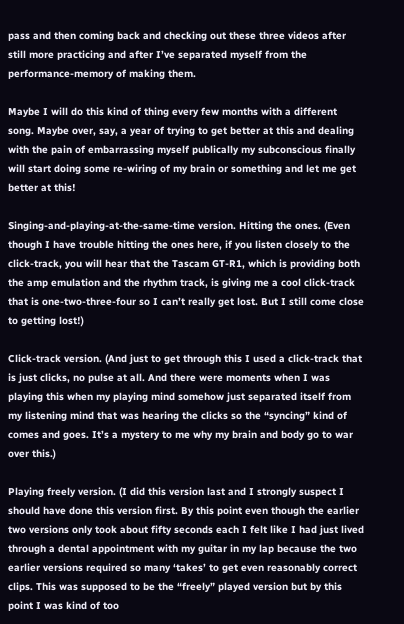pass and then coming back and checking out these three videos after still more practicing and after I’ve separated myself from the performance-memory of making them.

Maybe I will do this kind of thing every few months with a different song. Maybe over, say, a year of trying to get better at this and dealing with the pain of embarrassing myself publically my subconscious finally will start doing some re-wiring of my brain or something and let me get better at this!

Singing-and-playing-at-the-same-time version. Hitting the ones. (Even though I have trouble hitting the ones here, if you listen closely to the click-track, you will hear that the Tascam GT-R1, which is providing both the amp emulation and the rhythm track, is giving me a cool click-track that is one-two-three-four so I can’t really get lost. But I still come close to getting lost!)

Click-track version. (And just to get through this I used a click-track that is just clicks, no pulse at all. And there were moments when I was playing this when my playing mind somehow just separated itself from my listening mind that was hearing the clicks so the “syncing” kind of comes and goes. It’s a mystery to me why my brain and body go to war over this.)

Playing freely version. (I did this version last and I strongly suspect I should have done this version first. By this point even though the earlier two versions only took about fifty seconds each I felt like I had just lived through a dental appointment with my guitar in my lap because the two earlier versions required so many ‘takes’ to get even reasonably correct clips. This was supposed to be the “freely” played version but by this point I was kind of too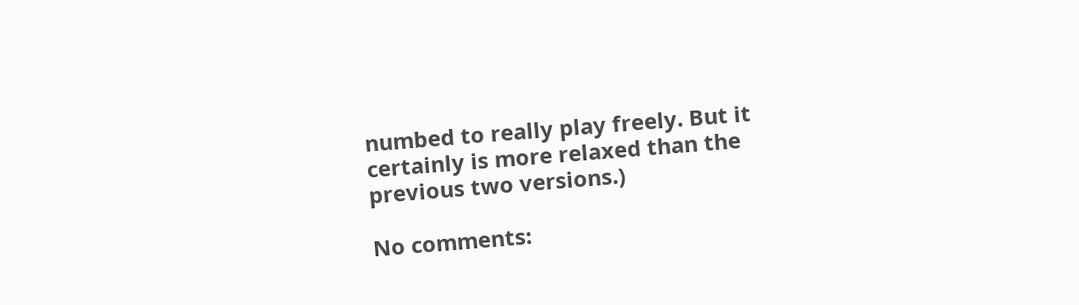numbed to really play freely. But it certainly is more relaxed than the previous two versions.)

No comments: